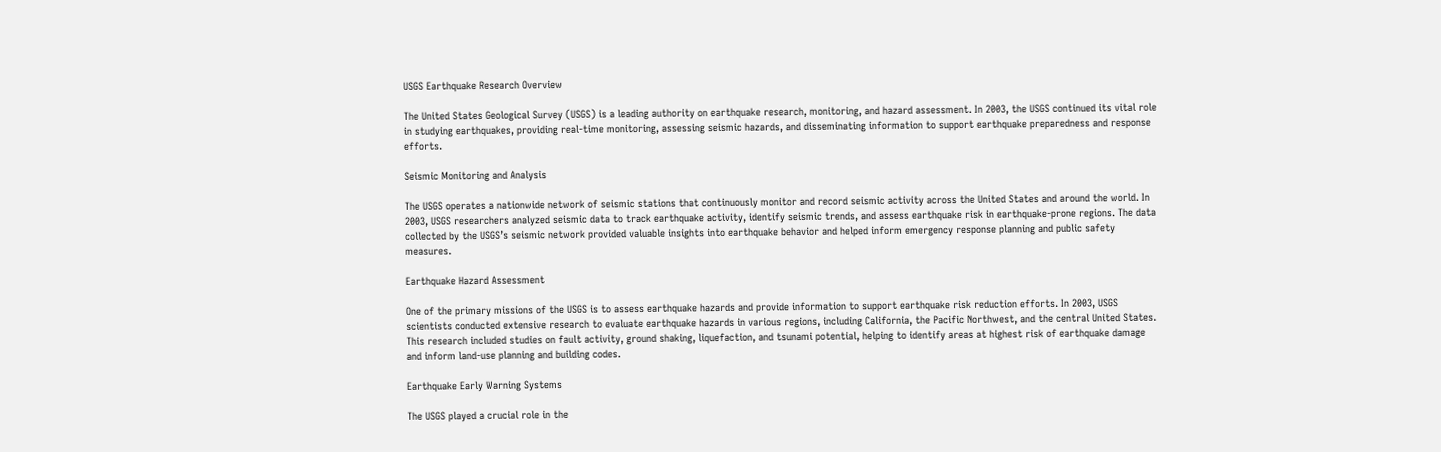USGS Earthquake Research Overview

The United States Geological Survey (USGS) is a leading authority on earthquake research, monitoring, and hazard assessment. In 2003, the USGS continued its vital role in studying earthquakes, providing real-time monitoring, assessing seismic hazards, and disseminating information to support earthquake preparedness and response efforts.

Seismic Monitoring and Analysis

The USGS operates a nationwide network of seismic stations that continuously monitor and record seismic activity across the United States and around the world. In 2003, USGS researchers analyzed seismic data to track earthquake activity, identify seismic trends, and assess earthquake risk in earthquake-prone regions. The data collected by the USGS’s seismic network provided valuable insights into earthquake behavior and helped inform emergency response planning and public safety measures.

Earthquake Hazard Assessment

One of the primary missions of the USGS is to assess earthquake hazards and provide information to support earthquake risk reduction efforts. In 2003, USGS scientists conducted extensive research to evaluate earthquake hazards in various regions, including California, the Pacific Northwest, and the central United States. This research included studies on fault activity, ground shaking, liquefaction, and tsunami potential, helping to identify areas at highest risk of earthquake damage and inform land-use planning and building codes.

Earthquake Early Warning Systems

The USGS played a crucial role in the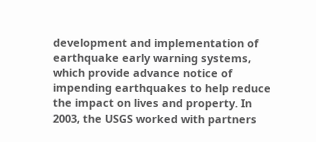development and implementation of earthquake early warning systems, which provide advance notice of impending earthquakes to help reduce the impact on lives and property. In 2003, the USGS worked with partners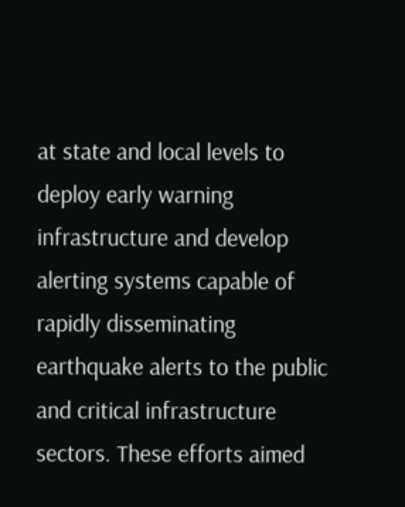at state and local levels to deploy early warning infrastructure and develop alerting systems capable of rapidly disseminating earthquake alerts to the public and critical infrastructure sectors. These efforts aimed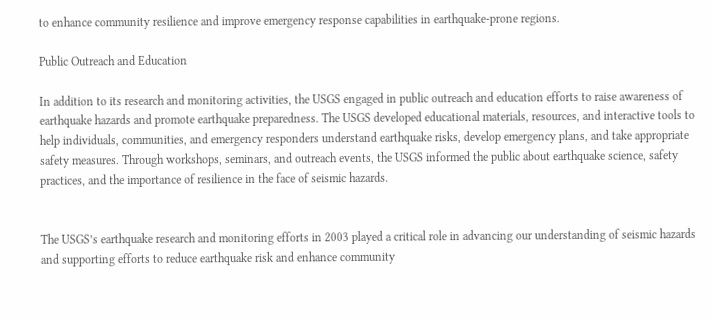to enhance community resilience and improve emergency response capabilities in earthquake-prone regions.

Public Outreach and Education

In addition to its research and monitoring activities, the USGS engaged in public outreach and education efforts to raise awareness of earthquake hazards and promote earthquake preparedness. The USGS developed educational materials, resources, and interactive tools to help individuals, communities, and emergency responders understand earthquake risks, develop emergency plans, and take appropriate safety measures. Through workshops, seminars, and outreach events, the USGS informed the public about earthquake science, safety practices, and the importance of resilience in the face of seismic hazards.


The USGS’s earthquake research and monitoring efforts in 2003 played a critical role in advancing our understanding of seismic hazards and supporting efforts to reduce earthquake risk and enhance community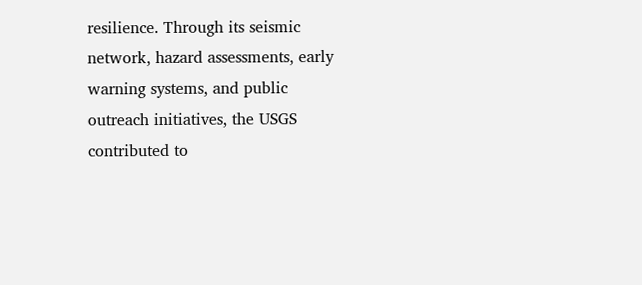resilience. Through its seismic network, hazard assessments, early warning systems, and public outreach initiatives, the USGS contributed to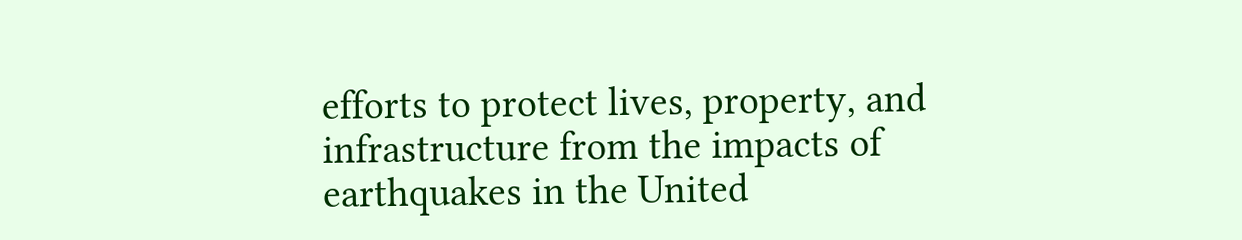efforts to protect lives, property, and infrastructure from the impacts of earthquakes in the United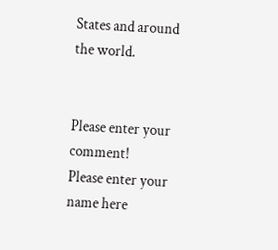States and around the world.


Please enter your comment!
Please enter your name here